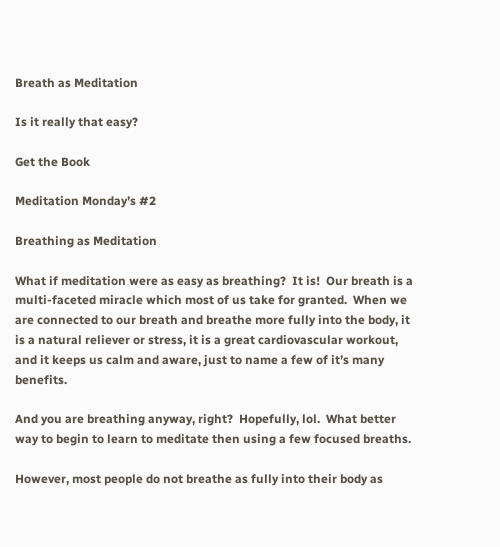Breath as Meditation

Is it really that easy?

Get the Book

Meditation Monday’s #2

Breathing as Meditation

What if meditation were as easy as breathing?  It is!  Our breath is a multi-faceted miracle which most of us take for granted.  When we are connected to our breath and breathe more fully into the body, it is a natural reliever or stress, it is a great cardiovascular workout, and it keeps us calm and aware, just to name a few of it’s many benefits.

And you are breathing anyway, right?  Hopefully, lol.  What better way to begin to learn to meditate then using a few focused breaths.

However, most people do not breathe as fully into their body as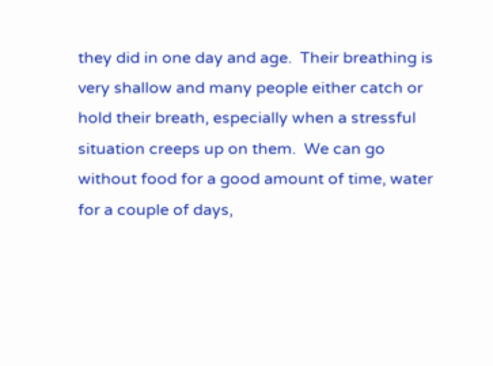they did in one day and age.  Their breathing is very shallow and many people either catch or hold their breath, especially when a stressful situation creeps up on them.  We can go without food for a good amount of time, water for a couple of days,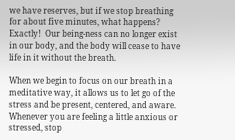we have reserves, but if we stop breathing for about five minutes, what happens?  Exactly!  Our being-ness can no longer exist in our body, and the body will cease to have life in it without the breath.

When we begin to focus on our breath in a meditative way, it allows us to let go of the stress and be present, centered, and aware.  Whenever you are feeling a little anxious or stressed, stop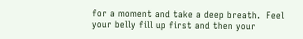for a moment and take a deep breath.  Feel your belly fill up first and then your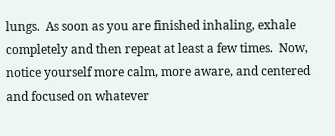lungs.  As soon as you are finished inhaling, exhale completely and then repeat at least a few times.  Now, notice yourself more calm, more aware, and centered and focused on whatever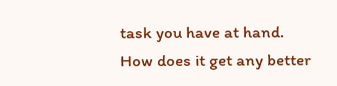task you have at hand.  How does it get any better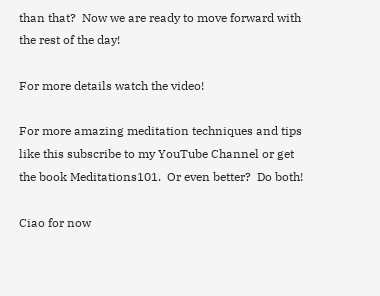than that?  Now we are ready to move forward with the rest of the day!

For more details watch the video!

For more amazing meditation techniques and tips like this subscribe to my YouTube Channel or get the book Meditations101.  Or even better?  Do both!

Ciao for now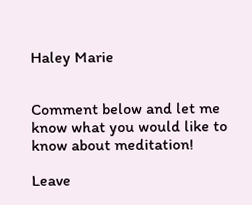Haley Marie


Comment below and let me know what you would like to know about meditation!

Leave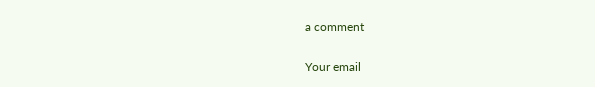a comment

Your email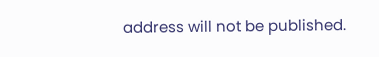address will not be published.